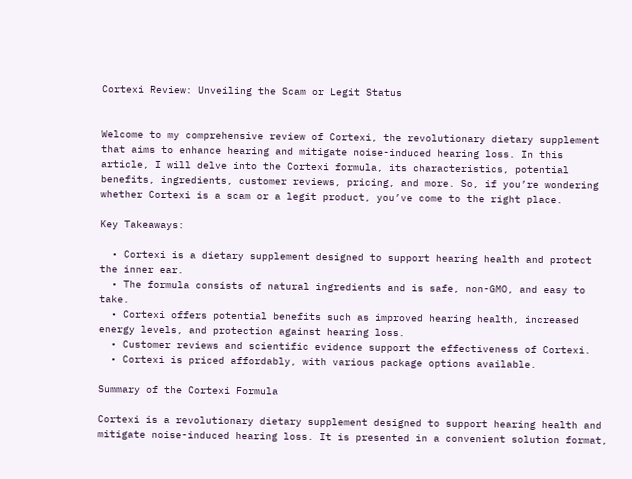Cortexi Review: Unveiling the Scam or Legit Status


Welcome to my comprehensive review of Cortexi, the revolutionary dietary supplement that aims to enhance hearing and mitigate noise-induced hearing loss. In this article, I will delve into the Cortexi formula, its characteristics, potential benefits, ingredients, customer reviews, pricing, and more. So, if you’re wondering whether Cortexi is a scam or a legit product, you’ve come to the right place.

Key Takeaways:

  • Cortexi is a dietary supplement designed to support hearing health and protect the inner ear.
  • The formula consists of natural ingredients and is safe, non-GMO, and easy to take.
  • Cortexi offers potential benefits such as improved hearing health, increased energy levels, and protection against hearing loss.
  • Customer reviews and scientific evidence support the effectiveness of Cortexi.
  • Cortexi is priced affordably, with various package options available.

Summary of the Cortexi Formula

Cortexi is a revolutionary dietary supplement designed to support hearing health and mitigate noise-induced hearing loss. It is presented in a convenient solution format,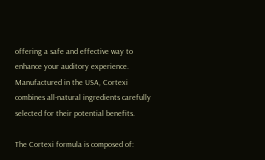offering a safe and effective way to enhance your auditory experience. Manufactured in the USA, Cortexi combines all-natural ingredients carefully selected for their potential benefits.

The Cortexi formula is composed of: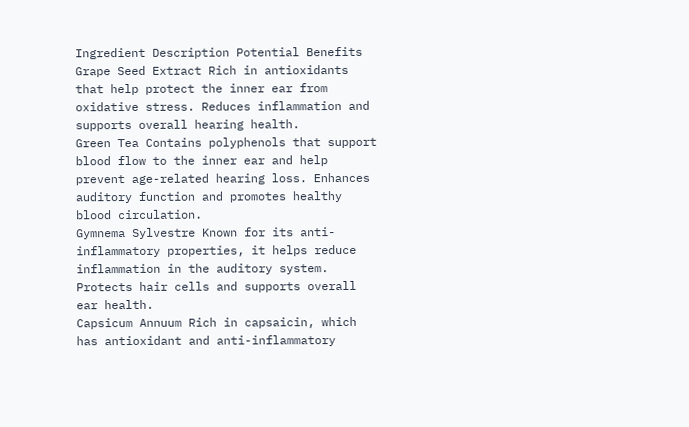Ingredient Description Potential Benefits
Grape Seed Extract Rich in antioxidants that help protect the inner ear from oxidative stress. Reduces inflammation and supports overall hearing health.
Green Tea Contains polyphenols that support blood flow to the inner ear and help prevent age-related hearing loss. Enhances auditory function and promotes healthy blood circulation.
Gymnema Sylvestre Known for its anti-inflammatory properties, it helps reduce inflammation in the auditory system. Protects hair cells and supports overall ear health.
Capsicum Annuum Rich in capsaicin, which has antioxidant and anti-inflammatory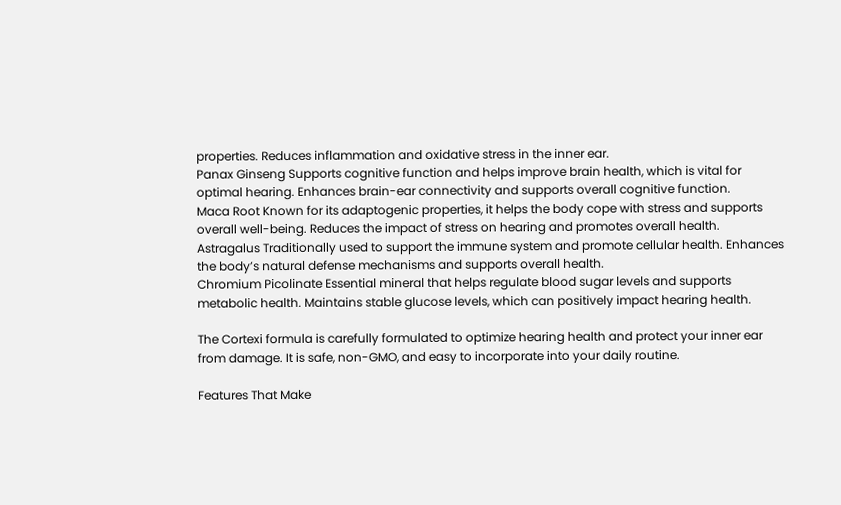properties. Reduces inflammation and oxidative stress in the inner ear.
Panax Ginseng Supports cognitive function and helps improve brain health, which is vital for optimal hearing. Enhances brain-ear connectivity and supports overall cognitive function.
Maca Root Known for its adaptogenic properties, it helps the body cope with stress and supports overall well-being. Reduces the impact of stress on hearing and promotes overall health.
Astragalus Traditionally used to support the immune system and promote cellular health. Enhances the body’s natural defense mechanisms and supports overall health.
Chromium Picolinate Essential mineral that helps regulate blood sugar levels and supports metabolic health. Maintains stable glucose levels, which can positively impact hearing health.

The Cortexi formula is carefully formulated to optimize hearing health and protect your inner ear from damage. It is safe, non-GMO, and easy to incorporate into your daily routine.

Features That Make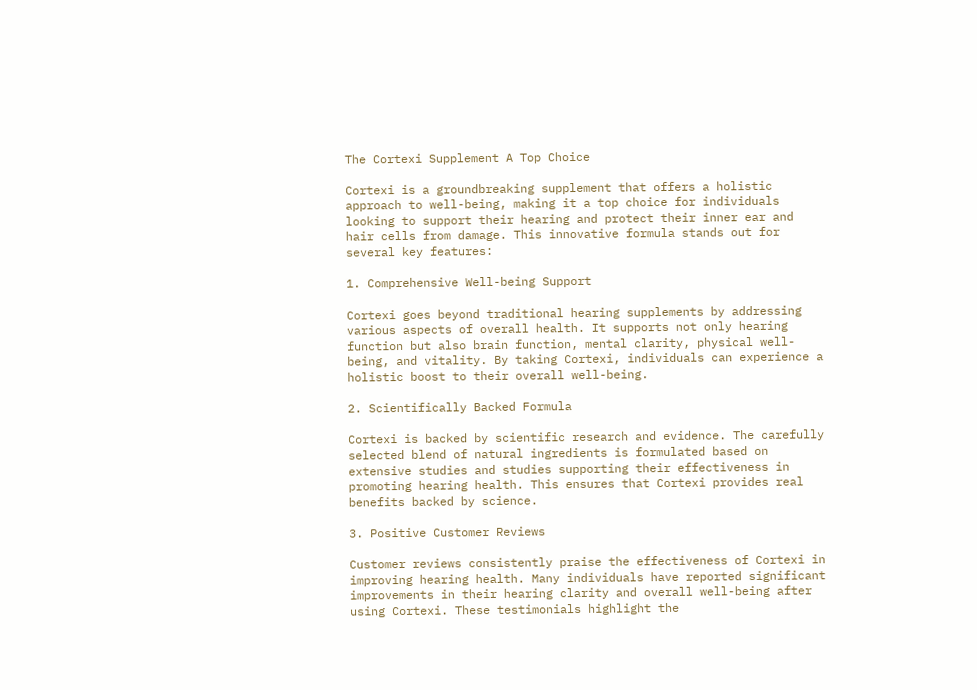The Cortexi Supplement A Top Choice

Cortexi is a groundbreaking supplement that offers a holistic approach to well-being, making it a top choice for individuals looking to support their hearing and protect their inner ear and hair cells from damage. This innovative formula stands out for several key features:

1. Comprehensive Well-being Support

Cortexi goes beyond traditional hearing supplements by addressing various aspects of overall health. It supports not only hearing function but also brain function, mental clarity, physical well-being, and vitality. By taking Cortexi, individuals can experience a holistic boost to their overall well-being.

2. Scientifically Backed Formula

Cortexi is backed by scientific research and evidence. The carefully selected blend of natural ingredients is formulated based on extensive studies and studies supporting their effectiveness in promoting hearing health. This ensures that Cortexi provides real benefits backed by science.

3. Positive Customer Reviews

Customer reviews consistently praise the effectiveness of Cortexi in improving hearing health. Many individuals have reported significant improvements in their hearing clarity and overall well-being after using Cortexi. These testimonials highlight the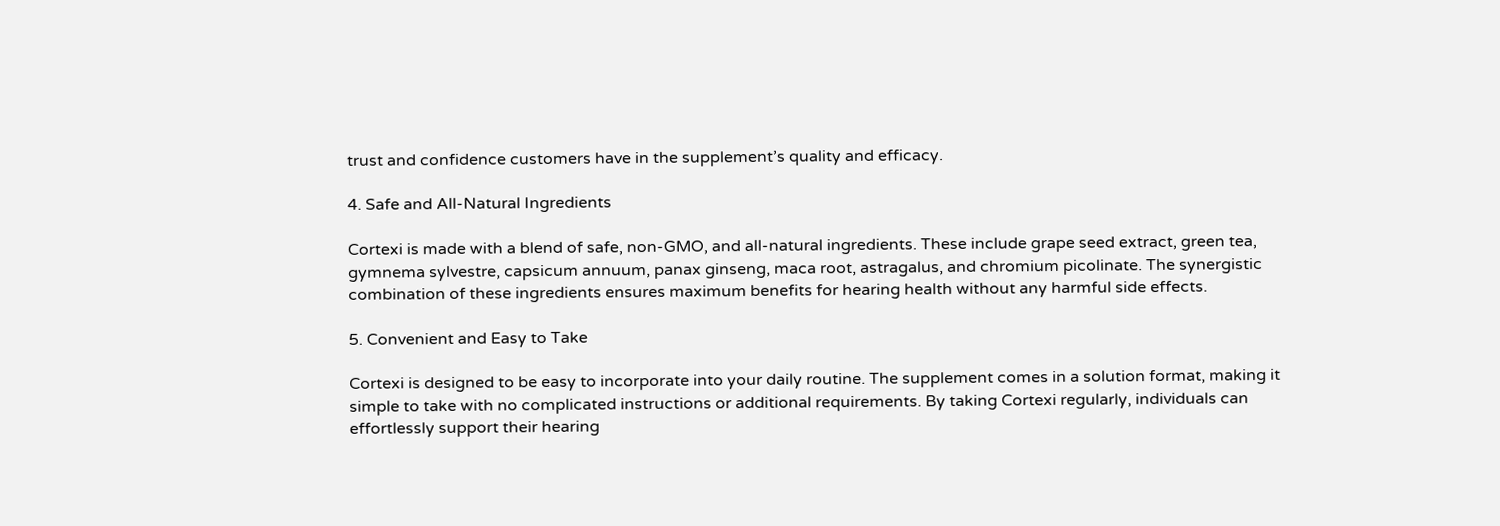trust and confidence customers have in the supplement’s quality and efficacy.

4. Safe and All-Natural Ingredients

Cortexi is made with a blend of safe, non-GMO, and all-natural ingredients. These include grape seed extract, green tea, gymnema sylvestre, capsicum annuum, panax ginseng, maca root, astragalus, and chromium picolinate. The synergistic combination of these ingredients ensures maximum benefits for hearing health without any harmful side effects.

5. Convenient and Easy to Take

Cortexi is designed to be easy to incorporate into your daily routine. The supplement comes in a solution format, making it simple to take with no complicated instructions or additional requirements. By taking Cortexi regularly, individuals can effortlessly support their hearing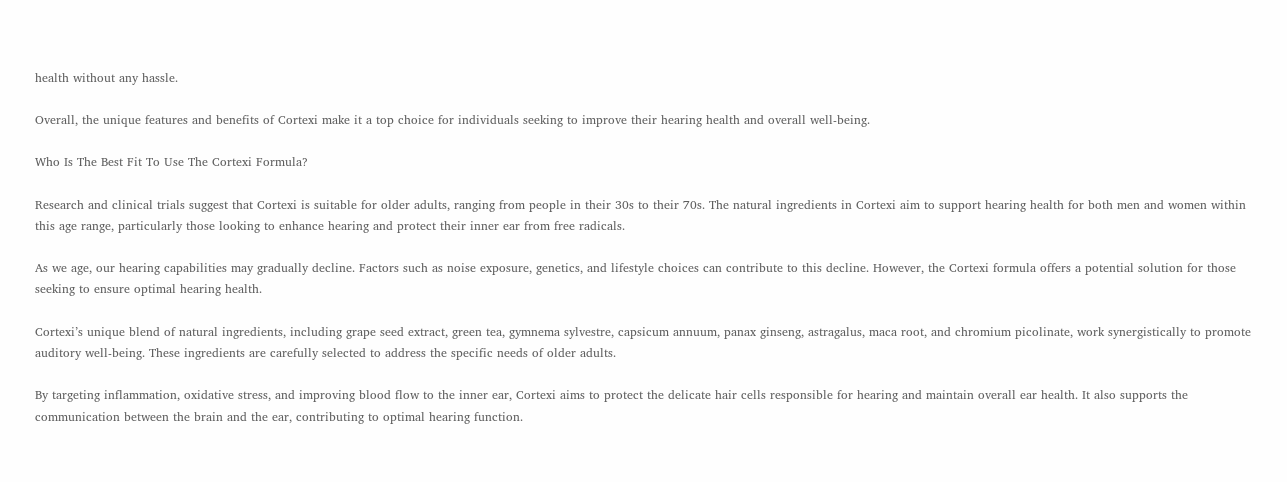health without any hassle.

Overall, the unique features and benefits of Cortexi make it a top choice for individuals seeking to improve their hearing health and overall well-being.

Who Is The Best Fit To Use The Cortexi Formula?

Research and clinical trials suggest that Cortexi is suitable for older adults, ranging from people in their 30s to their 70s. The natural ingredients in Cortexi aim to support hearing health for both men and women within this age range, particularly those looking to enhance hearing and protect their inner ear from free radicals.

As we age, our hearing capabilities may gradually decline. Factors such as noise exposure, genetics, and lifestyle choices can contribute to this decline. However, the Cortexi formula offers a potential solution for those seeking to ensure optimal hearing health.

Cortexi’s unique blend of natural ingredients, including grape seed extract, green tea, gymnema sylvestre, capsicum annuum, panax ginseng, astragalus, maca root, and chromium picolinate, work synergistically to promote auditory well-being. These ingredients are carefully selected to address the specific needs of older adults.

By targeting inflammation, oxidative stress, and improving blood flow to the inner ear, Cortexi aims to protect the delicate hair cells responsible for hearing and maintain overall ear health. It also supports the communication between the brain and the ear, contributing to optimal hearing function.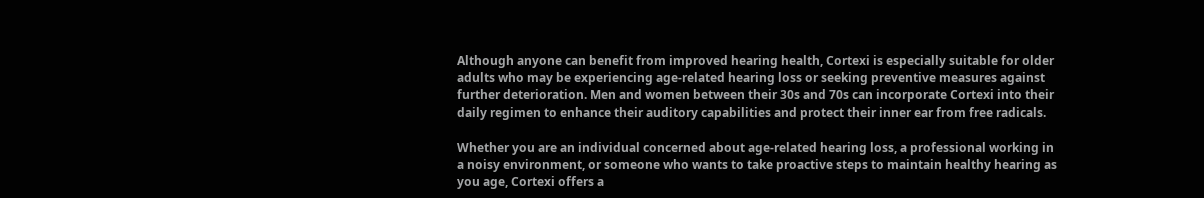Although anyone can benefit from improved hearing health, Cortexi is especially suitable for older adults who may be experiencing age-related hearing loss or seeking preventive measures against further deterioration. Men and women between their 30s and 70s can incorporate Cortexi into their daily regimen to enhance their auditory capabilities and protect their inner ear from free radicals.

Whether you are an individual concerned about age-related hearing loss, a professional working in a noisy environment, or someone who wants to take proactive steps to maintain healthy hearing as you age, Cortexi offers a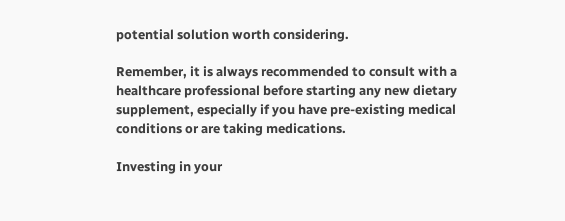potential solution worth considering.

Remember, it is always recommended to consult with a healthcare professional before starting any new dietary supplement, especially if you have pre-existing medical conditions or are taking medications.

Investing in your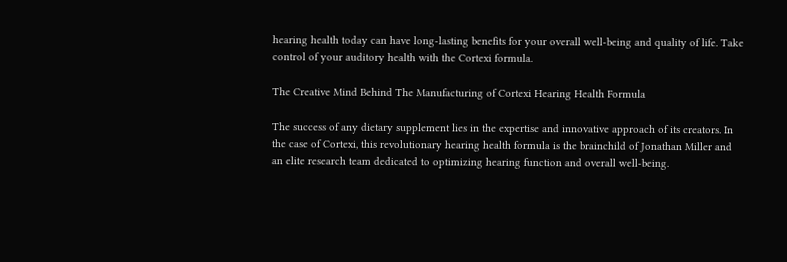hearing health today can have long-lasting benefits for your overall well-being and quality of life. Take control of your auditory health with the Cortexi formula.

The Creative Mind Behind The Manufacturing of Cortexi Hearing Health Formula

The success of any dietary supplement lies in the expertise and innovative approach of its creators. In the case of Cortexi, this revolutionary hearing health formula is the brainchild of Jonathan Miller and an elite research team dedicated to optimizing hearing function and overall well-being.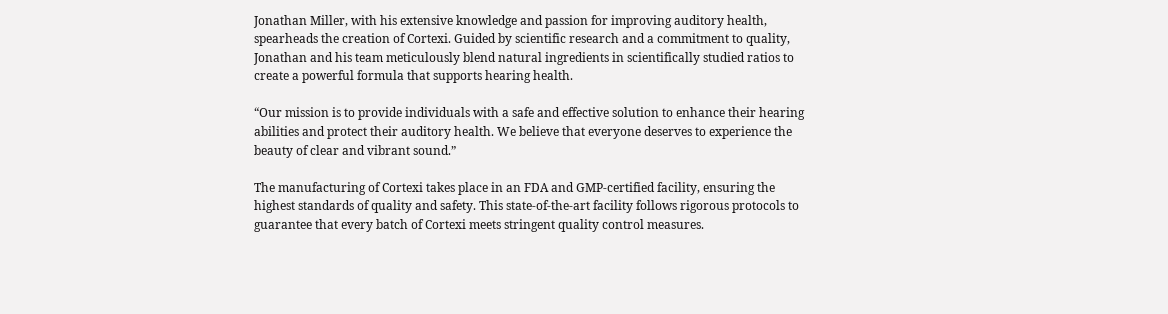Jonathan Miller, with his extensive knowledge and passion for improving auditory health, spearheads the creation of Cortexi. Guided by scientific research and a commitment to quality, Jonathan and his team meticulously blend natural ingredients in scientifically studied ratios to create a powerful formula that supports hearing health.

“Our mission is to provide individuals with a safe and effective solution to enhance their hearing abilities and protect their auditory health. We believe that everyone deserves to experience the beauty of clear and vibrant sound.”

The manufacturing of Cortexi takes place in an FDA and GMP-certified facility, ensuring the highest standards of quality and safety. This state-of-the-art facility follows rigorous protocols to guarantee that every batch of Cortexi meets stringent quality control measures.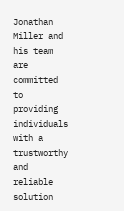Jonathan Miller and his team are committed to providing individuals with a trustworthy and reliable solution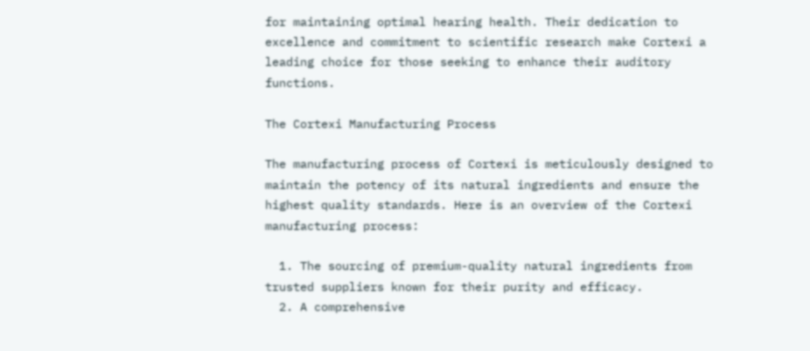for maintaining optimal hearing health. Their dedication to excellence and commitment to scientific research make Cortexi a leading choice for those seeking to enhance their auditory functions.

The Cortexi Manufacturing Process

The manufacturing process of Cortexi is meticulously designed to maintain the potency of its natural ingredients and ensure the highest quality standards. Here is an overview of the Cortexi manufacturing process:

  1. The sourcing of premium-quality natural ingredients from trusted suppliers known for their purity and efficacy.
  2. A comprehensive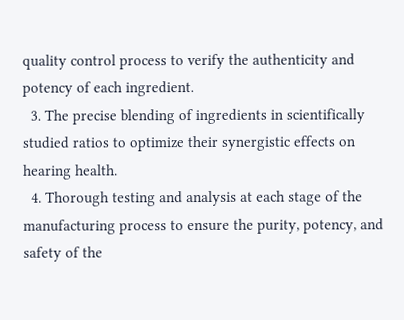quality control process to verify the authenticity and potency of each ingredient.
  3. The precise blending of ingredients in scientifically studied ratios to optimize their synergistic effects on hearing health.
  4. Thorough testing and analysis at each stage of the manufacturing process to ensure the purity, potency, and safety of the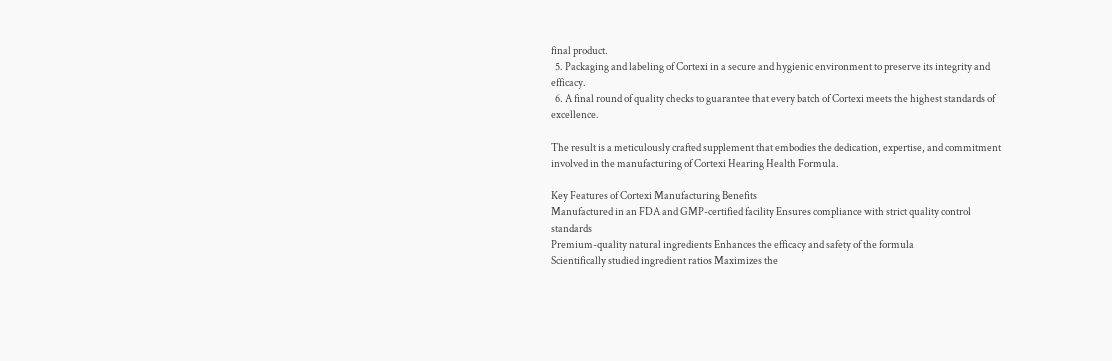final product.
  5. Packaging and labeling of Cortexi in a secure and hygienic environment to preserve its integrity and efficacy.
  6. A final round of quality checks to guarantee that every batch of Cortexi meets the highest standards of excellence.

The result is a meticulously crafted supplement that embodies the dedication, expertise, and commitment involved in the manufacturing of Cortexi Hearing Health Formula.

Key Features of Cortexi Manufacturing Benefits
Manufactured in an FDA and GMP-certified facility Ensures compliance with strict quality control standards
Premium-quality natural ingredients Enhances the efficacy and safety of the formula
Scientifically studied ingredient ratios Maximizes the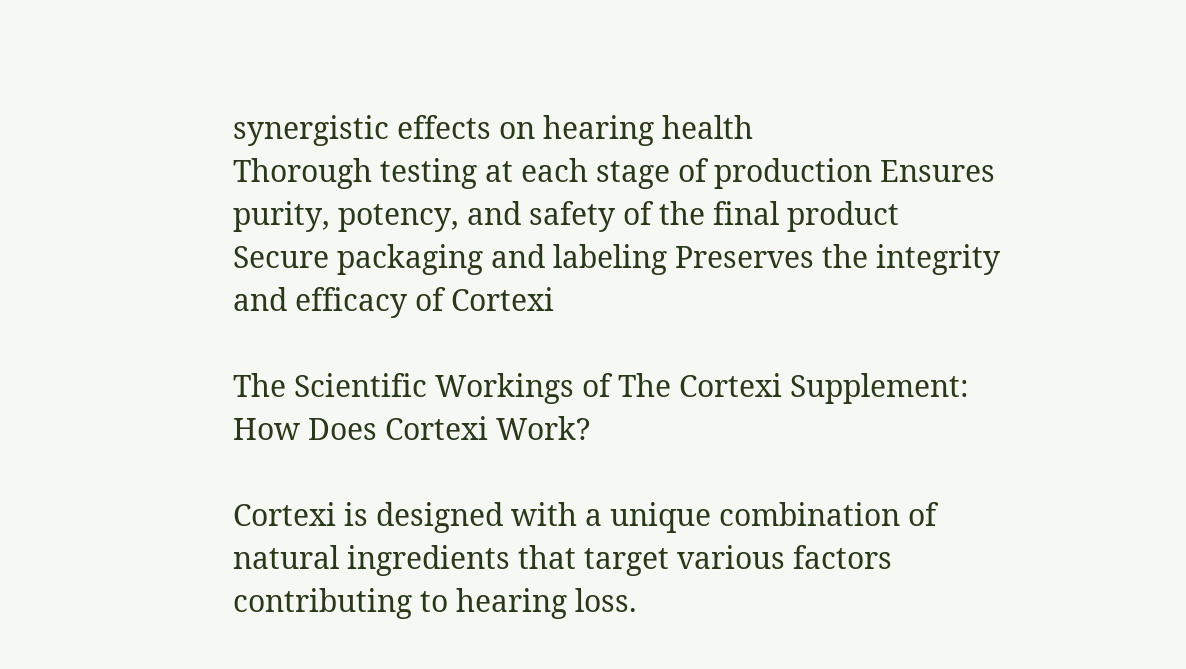synergistic effects on hearing health
Thorough testing at each stage of production Ensures purity, potency, and safety of the final product
Secure packaging and labeling Preserves the integrity and efficacy of Cortexi

The Scientific Workings of The Cortexi Supplement: How Does Cortexi Work?

Cortexi is designed with a unique combination of natural ingredients that target various factors contributing to hearing loss.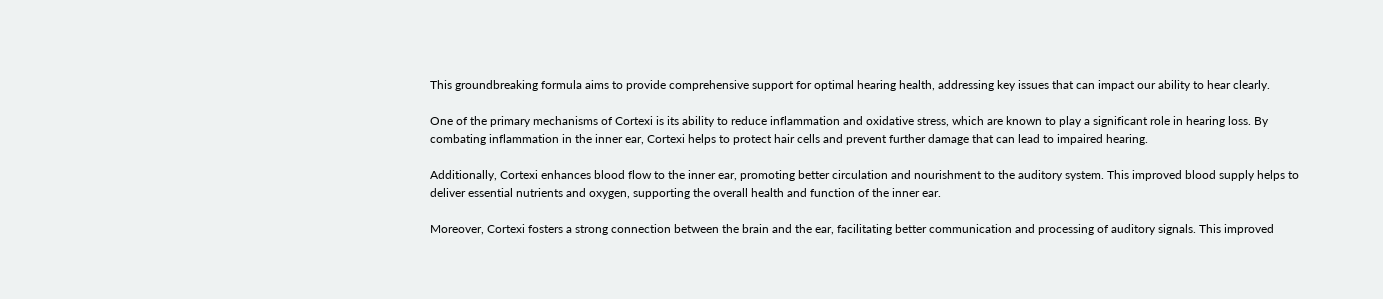This groundbreaking formula aims to provide comprehensive support for optimal hearing health, addressing key issues that can impact our ability to hear clearly.

One of the primary mechanisms of Cortexi is its ability to reduce inflammation and oxidative stress, which are known to play a significant role in hearing loss. By combating inflammation in the inner ear, Cortexi helps to protect hair cells and prevent further damage that can lead to impaired hearing.

Additionally, Cortexi enhances blood flow to the inner ear, promoting better circulation and nourishment to the auditory system. This improved blood supply helps to deliver essential nutrients and oxygen, supporting the overall health and function of the inner ear.

Moreover, Cortexi fosters a strong connection between the brain and the ear, facilitating better communication and processing of auditory signals. This improved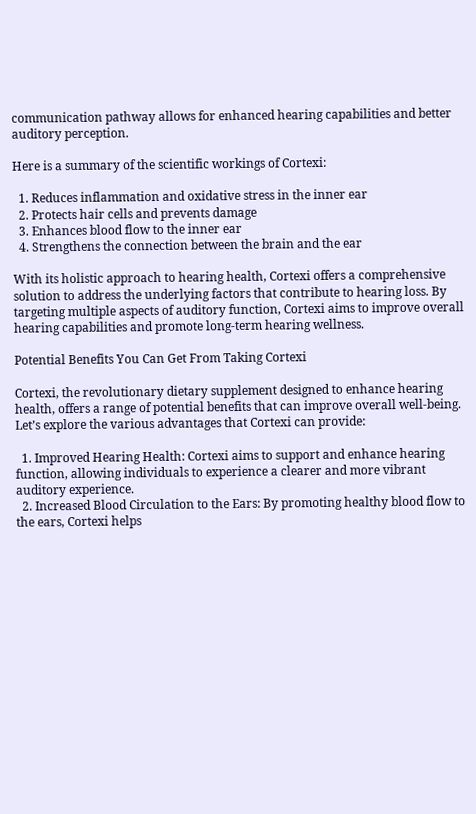communication pathway allows for enhanced hearing capabilities and better auditory perception.

Here is a summary of the scientific workings of Cortexi:

  1. Reduces inflammation and oxidative stress in the inner ear
  2. Protects hair cells and prevents damage
  3. Enhances blood flow to the inner ear
  4. Strengthens the connection between the brain and the ear

With its holistic approach to hearing health, Cortexi offers a comprehensive solution to address the underlying factors that contribute to hearing loss. By targeting multiple aspects of auditory function, Cortexi aims to improve overall hearing capabilities and promote long-term hearing wellness.

Potential Benefits You Can Get From Taking Cortexi

Cortexi, the revolutionary dietary supplement designed to enhance hearing health, offers a range of potential benefits that can improve overall well-being. Let’s explore the various advantages that Cortexi can provide:

  1. Improved Hearing Health: Cortexi aims to support and enhance hearing function, allowing individuals to experience a clearer and more vibrant auditory experience.
  2. Increased Blood Circulation to the Ears: By promoting healthy blood flow to the ears, Cortexi helps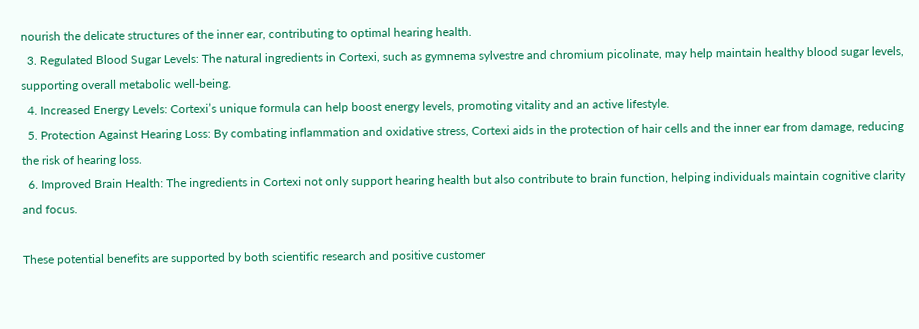nourish the delicate structures of the inner ear, contributing to optimal hearing health.
  3. Regulated Blood Sugar Levels: The natural ingredients in Cortexi, such as gymnema sylvestre and chromium picolinate, may help maintain healthy blood sugar levels, supporting overall metabolic well-being.
  4. Increased Energy Levels: Cortexi’s unique formula can help boost energy levels, promoting vitality and an active lifestyle.
  5. Protection Against Hearing Loss: By combating inflammation and oxidative stress, Cortexi aids in the protection of hair cells and the inner ear from damage, reducing the risk of hearing loss.
  6. Improved Brain Health: The ingredients in Cortexi not only support hearing health but also contribute to brain function, helping individuals maintain cognitive clarity and focus.

These potential benefits are supported by both scientific research and positive customer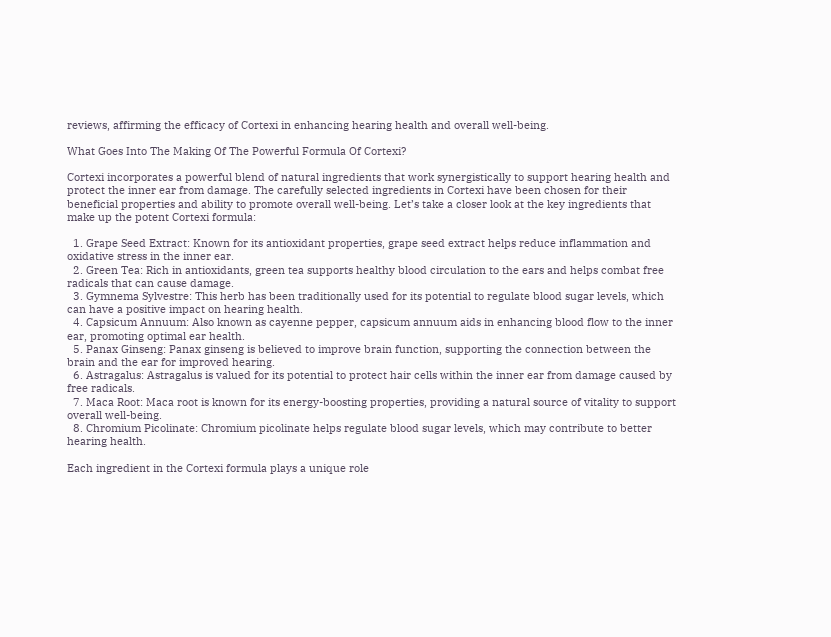reviews, affirming the efficacy of Cortexi in enhancing hearing health and overall well-being.

What Goes Into The Making Of The Powerful Formula Of Cortexi?

Cortexi incorporates a powerful blend of natural ingredients that work synergistically to support hearing health and protect the inner ear from damage. The carefully selected ingredients in Cortexi have been chosen for their beneficial properties and ability to promote overall well-being. Let’s take a closer look at the key ingredients that make up the potent Cortexi formula:

  1. Grape Seed Extract: Known for its antioxidant properties, grape seed extract helps reduce inflammation and oxidative stress in the inner ear.
  2. Green Tea: Rich in antioxidants, green tea supports healthy blood circulation to the ears and helps combat free radicals that can cause damage.
  3. Gymnema Sylvestre: This herb has been traditionally used for its potential to regulate blood sugar levels, which can have a positive impact on hearing health.
  4. Capsicum Annuum: Also known as cayenne pepper, capsicum annuum aids in enhancing blood flow to the inner ear, promoting optimal ear health.
  5. Panax Ginseng: Panax ginseng is believed to improve brain function, supporting the connection between the brain and the ear for improved hearing.
  6. Astragalus: Astragalus is valued for its potential to protect hair cells within the inner ear from damage caused by free radicals.
  7. Maca Root: Maca root is known for its energy-boosting properties, providing a natural source of vitality to support overall well-being.
  8. Chromium Picolinate: Chromium picolinate helps regulate blood sugar levels, which may contribute to better hearing health.

Each ingredient in the Cortexi formula plays a unique role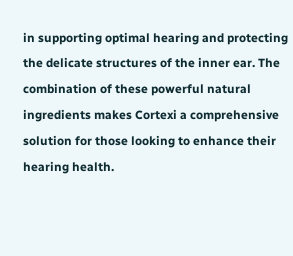in supporting optimal hearing and protecting the delicate structures of the inner ear. The combination of these powerful natural ingredients makes Cortexi a comprehensive solution for those looking to enhance their hearing health.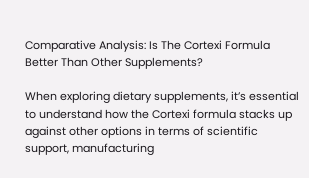Comparative Analysis: Is The Cortexi Formula Better Than Other Supplements?

When exploring dietary supplements, it’s essential to understand how the Cortexi formula stacks up against other options in terms of scientific support, manufacturing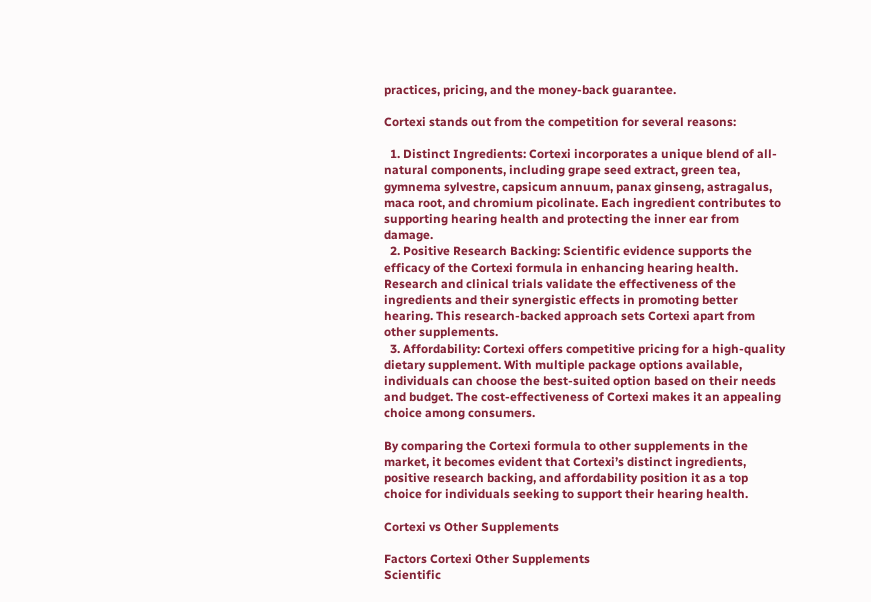practices, pricing, and the money-back guarantee.

Cortexi stands out from the competition for several reasons:

  1. Distinct Ingredients: Cortexi incorporates a unique blend of all-natural components, including grape seed extract, green tea, gymnema sylvestre, capsicum annuum, panax ginseng, astragalus, maca root, and chromium picolinate. Each ingredient contributes to supporting hearing health and protecting the inner ear from damage.
  2. Positive Research Backing: Scientific evidence supports the efficacy of the Cortexi formula in enhancing hearing health. Research and clinical trials validate the effectiveness of the ingredients and their synergistic effects in promoting better hearing. This research-backed approach sets Cortexi apart from other supplements.
  3. Affordability: Cortexi offers competitive pricing for a high-quality dietary supplement. With multiple package options available, individuals can choose the best-suited option based on their needs and budget. The cost-effectiveness of Cortexi makes it an appealing choice among consumers.

By comparing the Cortexi formula to other supplements in the market, it becomes evident that Cortexi’s distinct ingredients, positive research backing, and affordability position it as a top choice for individuals seeking to support their hearing health.

Cortexi vs Other Supplements

Factors Cortexi Other Supplements
Scientific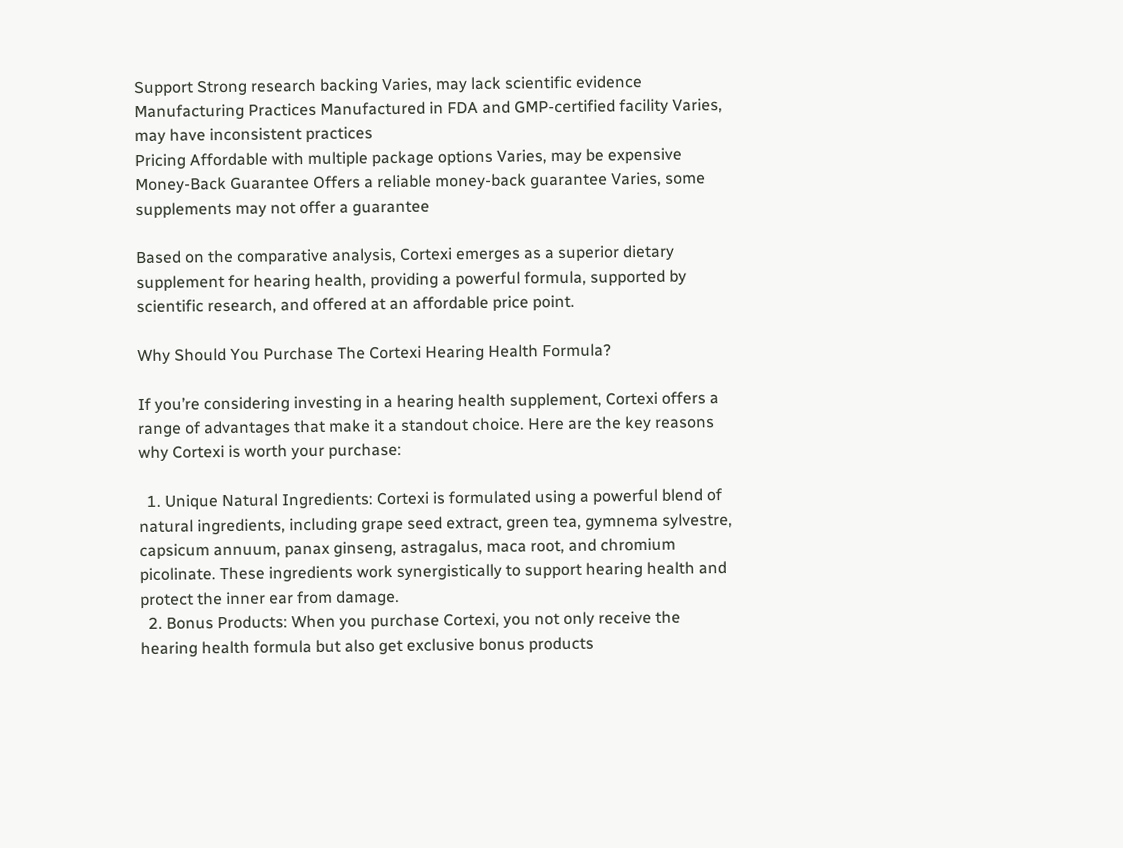Support Strong research backing Varies, may lack scientific evidence
Manufacturing Practices Manufactured in FDA and GMP-certified facility Varies, may have inconsistent practices
Pricing Affordable with multiple package options Varies, may be expensive
Money-Back Guarantee Offers a reliable money-back guarantee Varies, some supplements may not offer a guarantee

Based on the comparative analysis, Cortexi emerges as a superior dietary supplement for hearing health, providing a powerful formula, supported by scientific research, and offered at an affordable price point.

Why Should You Purchase The Cortexi Hearing Health Formula?

If you’re considering investing in a hearing health supplement, Cortexi offers a range of advantages that make it a standout choice. Here are the key reasons why Cortexi is worth your purchase:

  1. Unique Natural Ingredients: Cortexi is formulated using a powerful blend of natural ingredients, including grape seed extract, green tea, gymnema sylvestre, capsicum annuum, panax ginseng, astragalus, maca root, and chromium picolinate. These ingredients work synergistically to support hearing health and protect the inner ear from damage.
  2. Bonus Products: When you purchase Cortexi, you not only receive the hearing health formula but also get exclusive bonus products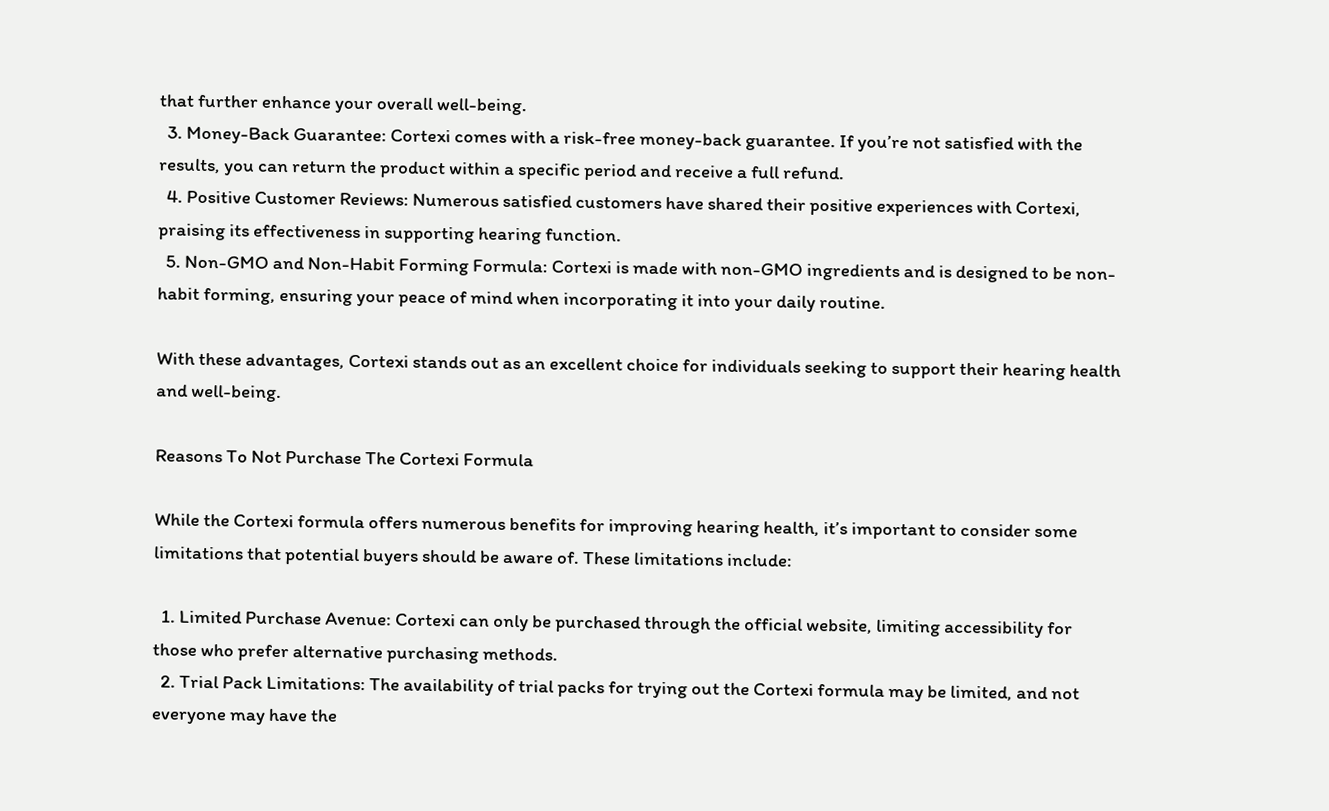that further enhance your overall well-being.
  3. Money-Back Guarantee: Cortexi comes with a risk-free money-back guarantee. If you’re not satisfied with the results, you can return the product within a specific period and receive a full refund.
  4. Positive Customer Reviews: Numerous satisfied customers have shared their positive experiences with Cortexi, praising its effectiveness in supporting hearing function.
  5. Non-GMO and Non-Habit Forming Formula: Cortexi is made with non-GMO ingredients and is designed to be non-habit forming, ensuring your peace of mind when incorporating it into your daily routine.

With these advantages, Cortexi stands out as an excellent choice for individuals seeking to support their hearing health and well-being.

Reasons To Not Purchase The Cortexi Formula

While the Cortexi formula offers numerous benefits for improving hearing health, it’s important to consider some limitations that potential buyers should be aware of. These limitations include:

  1. Limited Purchase Avenue: Cortexi can only be purchased through the official website, limiting accessibility for those who prefer alternative purchasing methods.
  2. Trial Pack Limitations: The availability of trial packs for trying out the Cortexi formula may be limited, and not everyone may have the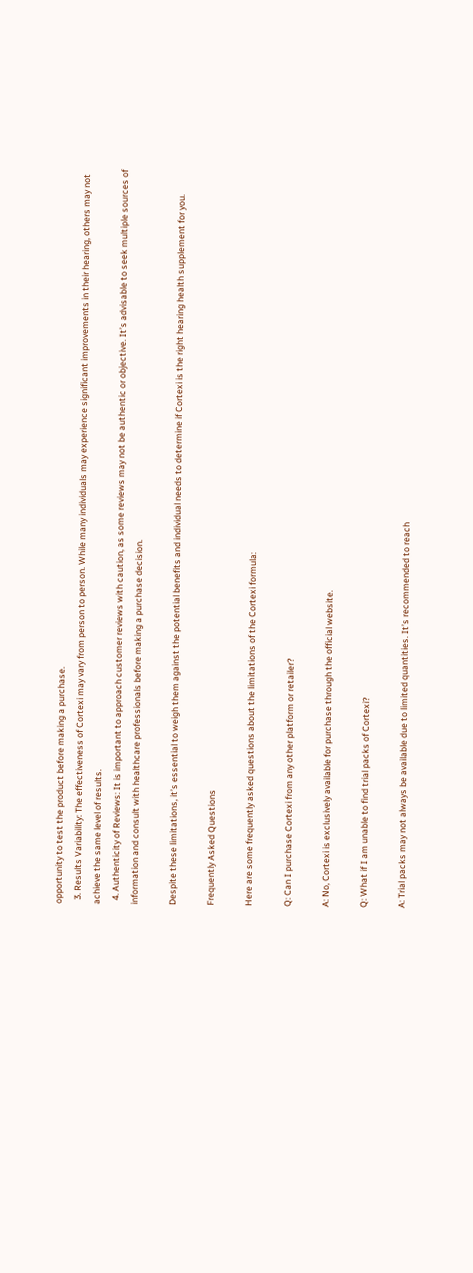opportunity to test the product before making a purchase.
  3. Results Variability: The effectiveness of Cortexi may vary from person to person. While many individuals may experience significant improvements in their hearing, others may not achieve the same level of results.
  4. Authenticity of Reviews: It is important to approach customer reviews with caution, as some reviews may not be authentic or objective. It’s advisable to seek multiple sources of information and consult with healthcare professionals before making a purchase decision.

Despite these limitations, it’s essential to weigh them against the potential benefits and individual needs to determine if Cortexi is the right hearing health supplement for you.

Frequently Asked Questions

Here are some frequently asked questions about the limitations of the Cortexi formula:

Q: Can I purchase Cortexi from any other platform or retailer?

A: No, Cortexi is exclusively available for purchase through the official website.

Q: What if I am unable to find trial packs of Cortexi?

A: Trial packs may not always be available due to limited quantities. It’s recommended to reach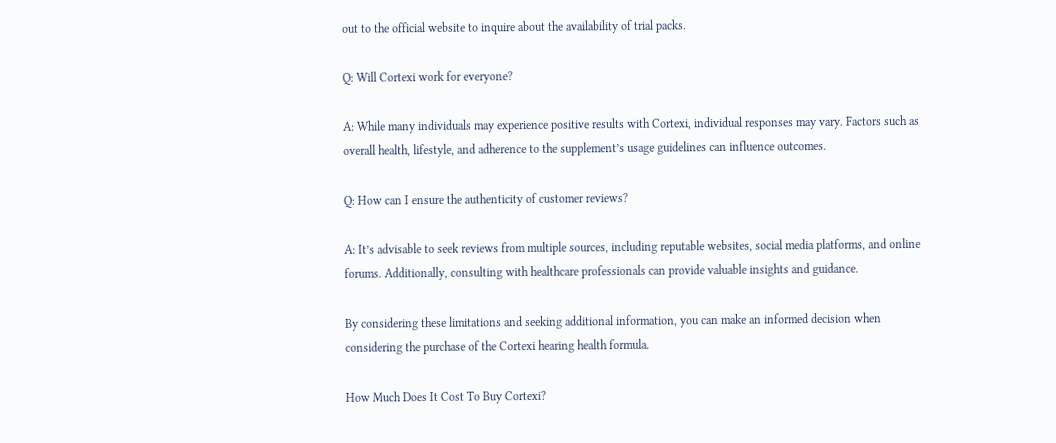out to the official website to inquire about the availability of trial packs.

Q: Will Cortexi work for everyone?

A: While many individuals may experience positive results with Cortexi, individual responses may vary. Factors such as overall health, lifestyle, and adherence to the supplement’s usage guidelines can influence outcomes.

Q: How can I ensure the authenticity of customer reviews?

A: It’s advisable to seek reviews from multiple sources, including reputable websites, social media platforms, and online forums. Additionally, consulting with healthcare professionals can provide valuable insights and guidance.

By considering these limitations and seeking additional information, you can make an informed decision when considering the purchase of the Cortexi hearing health formula.

How Much Does It Cost To Buy Cortexi?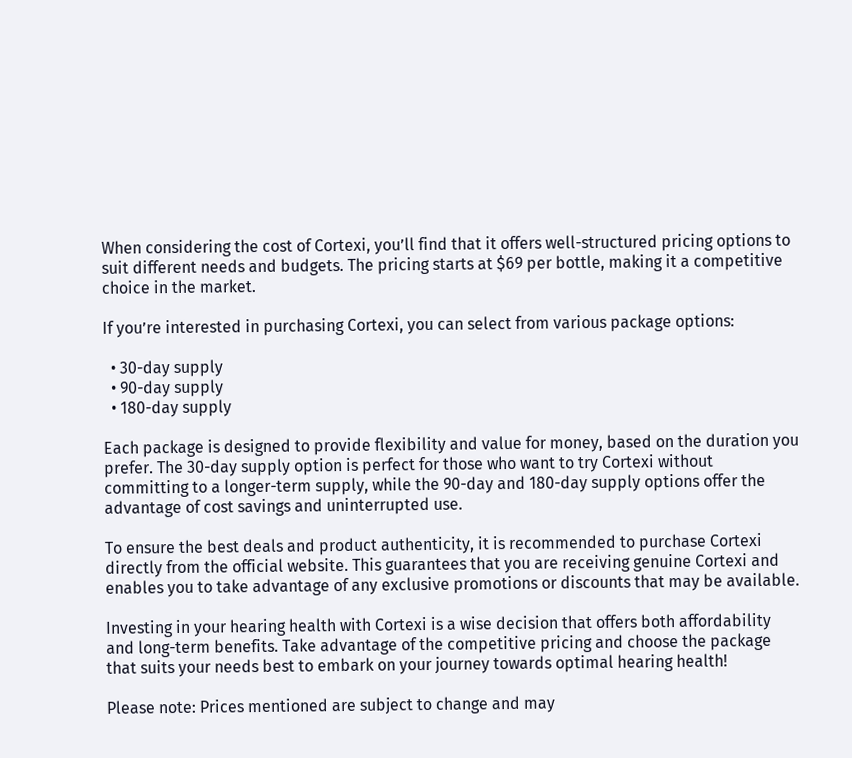When considering the cost of Cortexi, you’ll find that it offers well-structured pricing options to suit different needs and budgets. The pricing starts at $69 per bottle, making it a competitive choice in the market.

If you’re interested in purchasing Cortexi, you can select from various package options:

  • 30-day supply
  • 90-day supply
  • 180-day supply

Each package is designed to provide flexibility and value for money, based on the duration you prefer. The 30-day supply option is perfect for those who want to try Cortexi without committing to a longer-term supply, while the 90-day and 180-day supply options offer the advantage of cost savings and uninterrupted use.

To ensure the best deals and product authenticity, it is recommended to purchase Cortexi directly from the official website. This guarantees that you are receiving genuine Cortexi and enables you to take advantage of any exclusive promotions or discounts that may be available.

Investing in your hearing health with Cortexi is a wise decision that offers both affordability and long-term benefits. Take advantage of the competitive pricing and choose the package that suits your needs best to embark on your journey towards optimal hearing health!

Please note: Prices mentioned are subject to change and may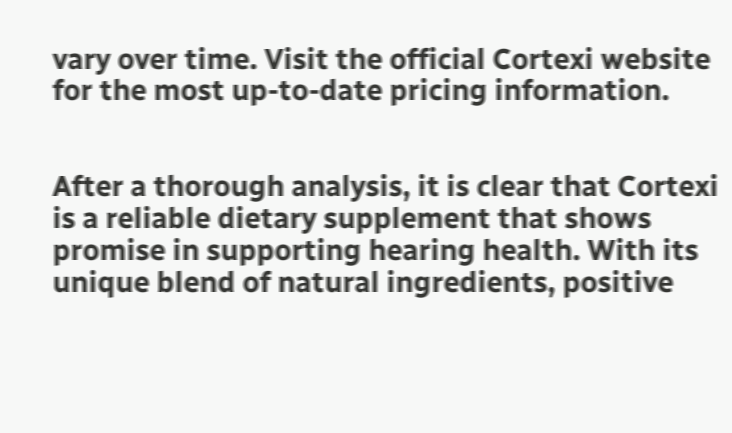vary over time. Visit the official Cortexi website for the most up-to-date pricing information.


After a thorough analysis, it is clear that Cortexi is a reliable dietary supplement that shows promise in supporting hearing health. With its unique blend of natural ingredients, positive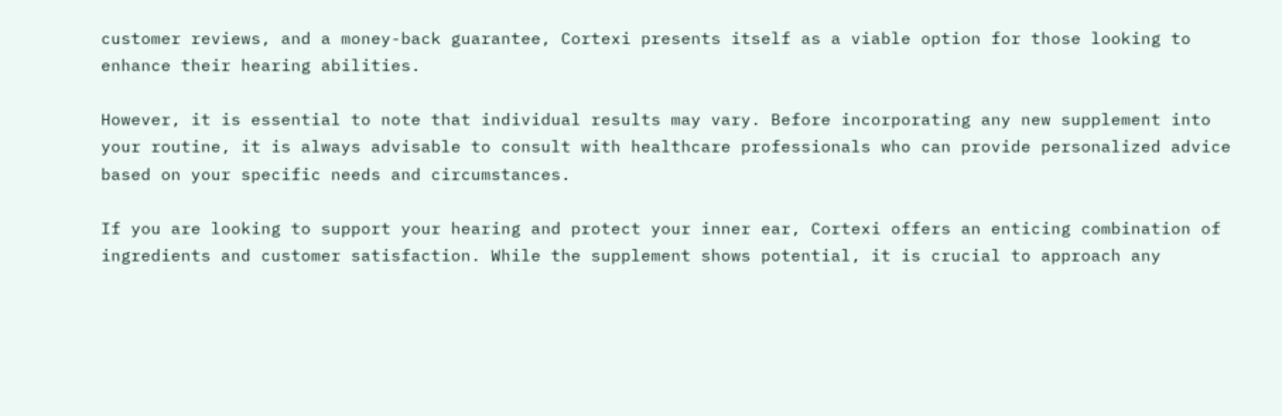customer reviews, and a money-back guarantee, Cortexi presents itself as a viable option for those looking to enhance their hearing abilities.

However, it is essential to note that individual results may vary. Before incorporating any new supplement into your routine, it is always advisable to consult with healthcare professionals who can provide personalized advice based on your specific needs and circumstances.

If you are looking to support your hearing and protect your inner ear, Cortexi offers an enticing combination of ingredients and customer satisfaction. While the supplement shows potential, it is crucial to approach any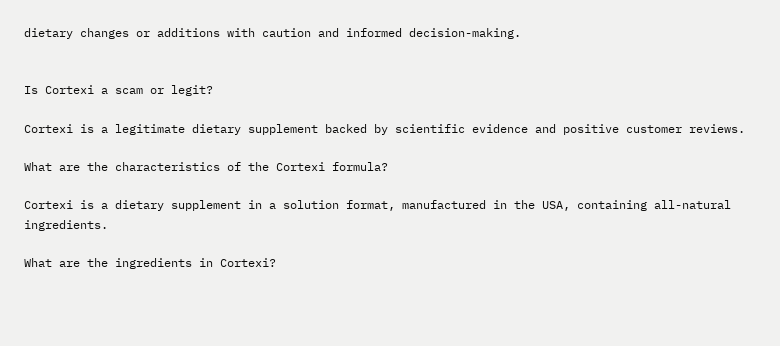dietary changes or additions with caution and informed decision-making.


Is Cortexi a scam or legit?

Cortexi is a legitimate dietary supplement backed by scientific evidence and positive customer reviews.

What are the characteristics of the Cortexi formula?

Cortexi is a dietary supplement in a solution format, manufactured in the USA, containing all-natural ingredients.

What are the ingredients in Cortexi?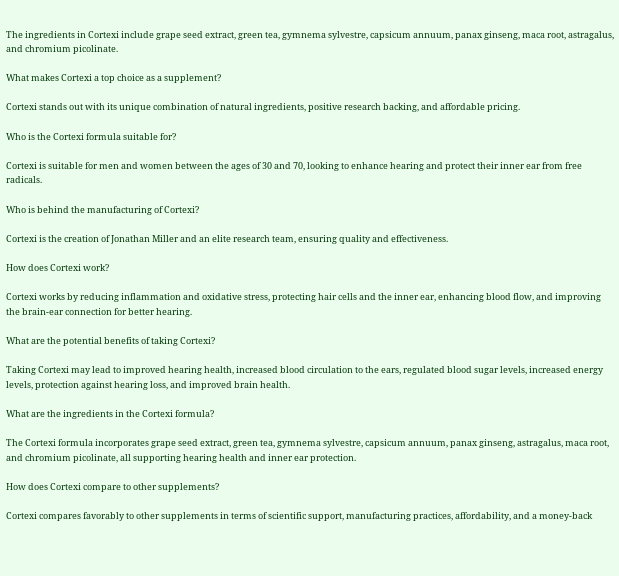The ingredients in Cortexi include grape seed extract, green tea, gymnema sylvestre, capsicum annuum, panax ginseng, maca root, astragalus, and chromium picolinate.

What makes Cortexi a top choice as a supplement?

Cortexi stands out with its unique combination of natural ingredients, positive research backing, and affordable pricing.

Who is the Cortexi formula suitable for?

Cortexi is suitable for men and women between the ages of 30 and 70, looking to enhance hearing and protect their inner ear from free radicals.

Who is behind the manufacturing of Cortexi?

Cortexi is the creation of Jonathan Miller and an elite research team, ensuring quality and effectiveness.

How does Cortexi work?

Cortexi works by reducing inflammation and oxidative stress, protecting hair cells and the inner ear, enhancing blood flow, and improving the brain-ear connection for better hearing.

What are the potential benefits of taking Cortexi?

Taking Cortexi may lead to improved hearing health, increased blood circulation to the ears, regulated blood sugar levels, increased energy levels, protection against hearing loss, and improved brain health.

What are the ingredients in the Cortexi formula?

The Cortexi formula incorporates grape seed extract, green tea, gymnema sylvestre, capsicum annuum, panax ginseng, astragalus, maca root, and chromium picolinate, all supporting hearing health and inner ear protection.

How does Cortexi compare to other supplements?

Cortexi compares favorably to other supplements in terms of scientific support, manufacturing practices, affordability, and a money-back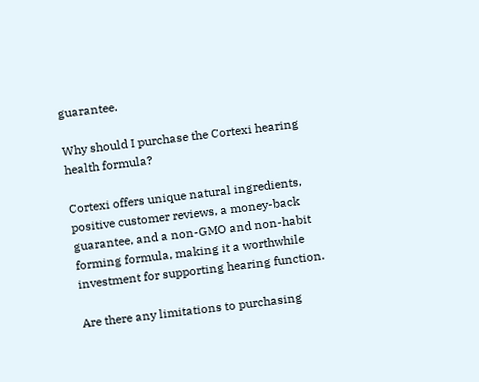guarantee.

Why should I purchase the Cortexi hearing health formula?

Cortexi offers unique natural ingredients, positive customer reviews, a money-back guarantee, and a non-GMO and non-habit forming formula, making it a worthwhile investment for supporting hearing function.

Are there any limitations to purchasing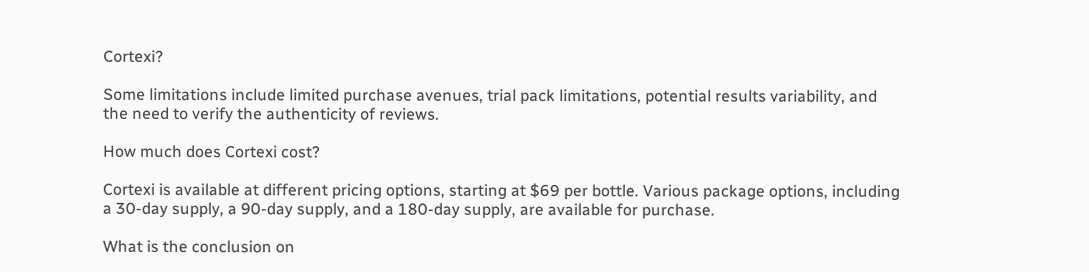Cortexi?

Some limitations include limited purchase avenues, trial pack limitations, potential results variability, and the need to verify the authenticity of reviews.

How much does Cortexi cost?

Cortexi is available at different pricing options, starting at $69 per bottle. Various package options, including a 30-day supply, a 90-day supply, and a 180-day supply, are available for purchase.

What is the conclusion on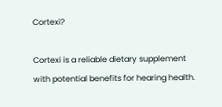Cortexi?

Cortexi is a reliable dietary supplement with potential benefits for hearing health.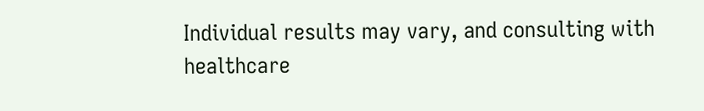Individual results may vary, and consulting with healthcare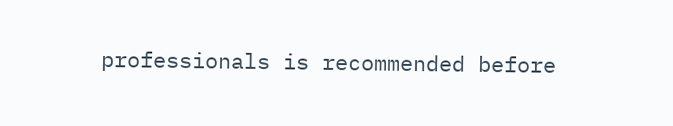professionals is recommended before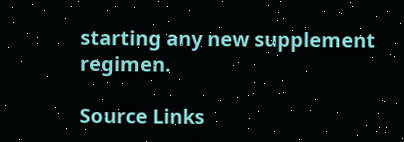starting any new supplement regimen.

Source Links